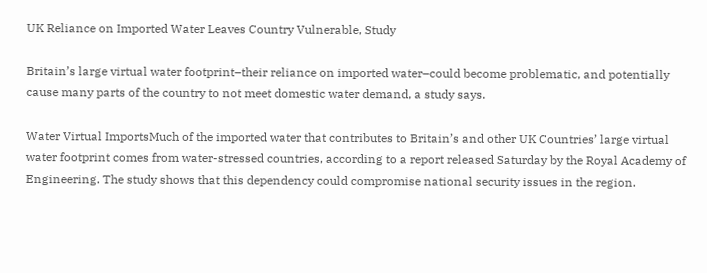UK Reliance on Imported Water Leaves Country Vulnerable, Study

Britain’s large virtual water footprint–their reliance on imported water–could become problematic, and potentially cause many parts of the country to not meet domestic water demand, a study says.

Water Virtual ImportsMuch of the imported water that contributes to Britain’s and other UK Countries’ large virtual water footprint comes from water-stressed countries, according to a report released Saturday by the Royal Academy of Engineering. The study shows that this dependency could compromise national security issues in the region.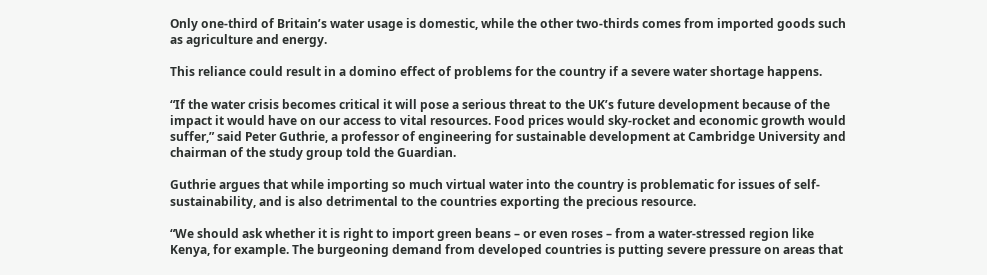Only one-third of Britain’s water usage is domestic, while the other two-thirds comes from imported goods such as agriculture and energy.

This reliance could result in a domino effect of problems for the country if a severe water shortage happens.

“If the water crisis becomes critical it will pose a serious threat to the UK’s future development because of the impact it would have on our access to vital resources. Food prices would sky-rocket and economic growth would suffer,” said Peter Guthrie, a professor of engineering for sustainable development at Cambridge University and chairman of the study group told the Guardian.

Guthrie argues that while importing so much virtual water into the country is problematic for issues of self-sustainability, and is also detrimental to the countries exporting the precious resource.

“We should ask whether it is right to import green beans – or even roses – from a water-stressed region like Kenya, for example. The burgeoning demand from developed countries is putting severe pressure on areas that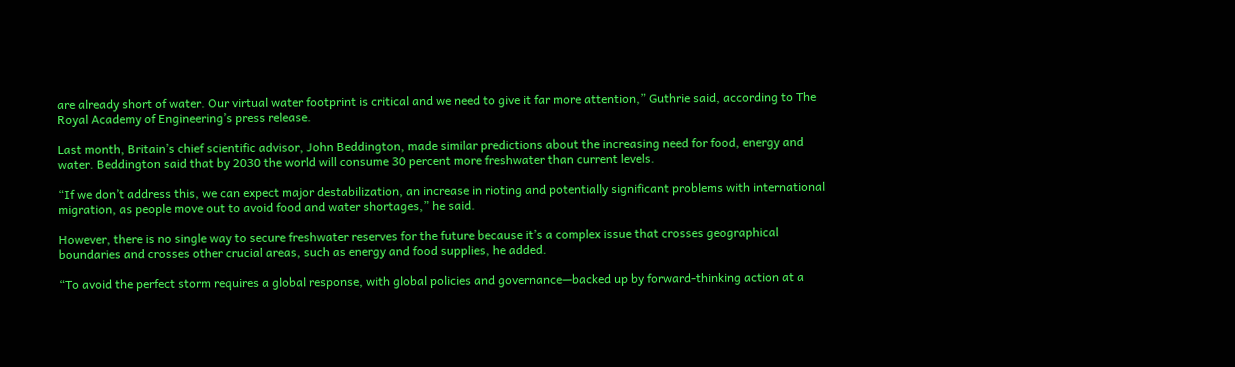are already short of water. Our virtual water footprint is critical and we need to give it far more attention,” Guthrie said, according to The Royal Academy of Engineering’s press release.

Last month, Britain’s chief scientific advisor, John Beddington, made similar predictions about the increasing need for food, energy and water. Beddington said that by 2030 the world will consume 30 percent more freshwater than current levels.

“If we don’t address this, we can expect major destabilization, an increase in rioting and potentially significant problems with international migration, as people move out to avoid food and water shortages,” he said.

However, there is no single way to secure freshwater reserves for the future because it’s a complex issue that crosses geographical boundaries and crosses other crucial areas, such as energy and food supplies, he added.

“To avoid the perfect storm requires a global response, with global policies and governance—backed up by forward-thinking action at a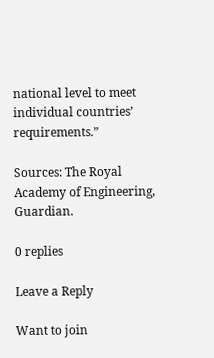national level to meet individual countries’ requirements.”

Sources: The Royal Academy of Engineering, Guardian.

0 replies

Leave a Reply

Want to join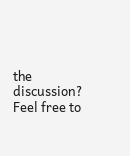the discussion?
Feel free to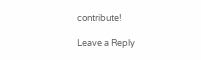contribute!

Leave a Reply